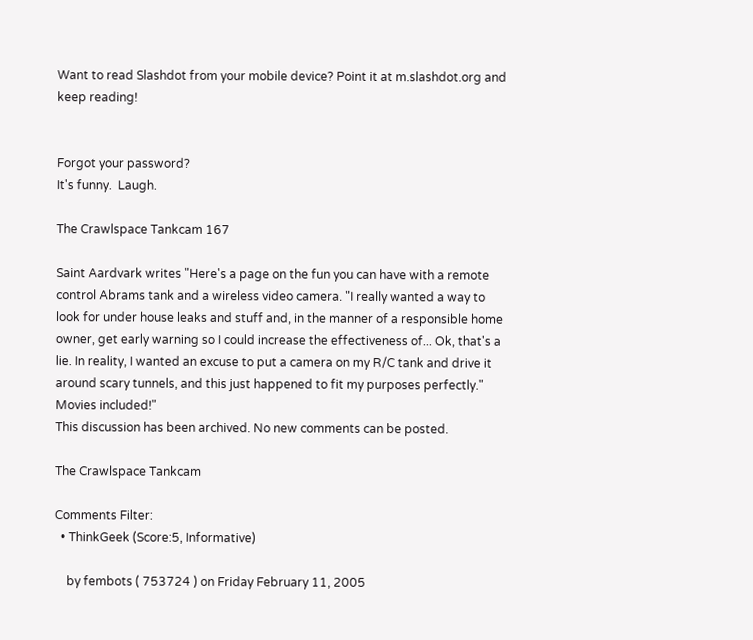Want to read Slashdot from your mobile device? Point it at m.slashdot.org and keep reading!


Forgot your password?
It's funny.  Laugh.

The Crawlspace Tankcam 167

Saint Aardvark writes "Here's a page on the fun you can have with a remote control Abrams tank and a wireless video camera. "I really wanted a way to look for under house leaks and stuff and, in the manner of a responsible home owner, get early warning so I could increase the effectiveness of... Ok, that's a lie. In reality, I wanted an excuse to put a camera on my R/C tank and drive it around scary tunnels, and this just happened to fit my purposes perfectly." Movies included!"
This discussion has been archived. No new comments can be posted.

The Crawlspace Tankcam

Comments Filter:
  • ThinkGeek (Score:5, Informative)

    by fembots ( 753724 ) on Friday February 11, 2005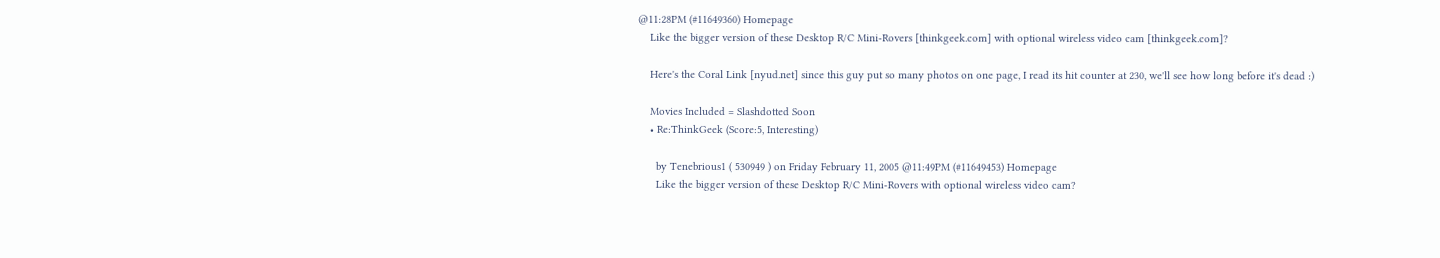@11:28PM (#11649360) Homepage
    Like the bigger version of these Desktop R/C Mini-Rovers [thinkgeek.com] with optional wireless video cam [thinkgeek.com]?

    Here's the Coral Link [nyud.net] since this guy put so many photos on one page, I read its hit counter at 230, we'll see how long before it's dead :)

    Movies Included = Slashdotted Soon
    • Re:ThinkGeek (Score:5, Interesting)

      by Tenebrious1 ( 530949 ) on Friday February 11, 2005 @11:49PM (#11649453) Homepage
      Like the bigger version of these Desktop R/C Mini-Rovers with optional wireless video cam?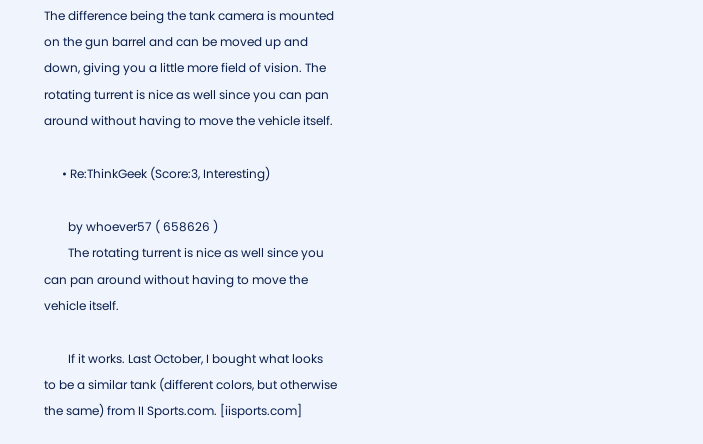The difference being the tank camera is mounted on the gun barrel and can be moved up and down, giving you a little more field of vision. The rotating turrent is nice as well since you can pan around without having to move the vehicle itself.

      • Re:ThinkGeek (Score:3, Interesting)

        by whoever57 ( 658626 )
        The rotating turrent is nice as well since you can pan around without having to move the vehicle itself.

        If it works. Last October, I bought what looks to be a similar tank (different colors, but otherwise the same) from II Sports.com. [iisports.com]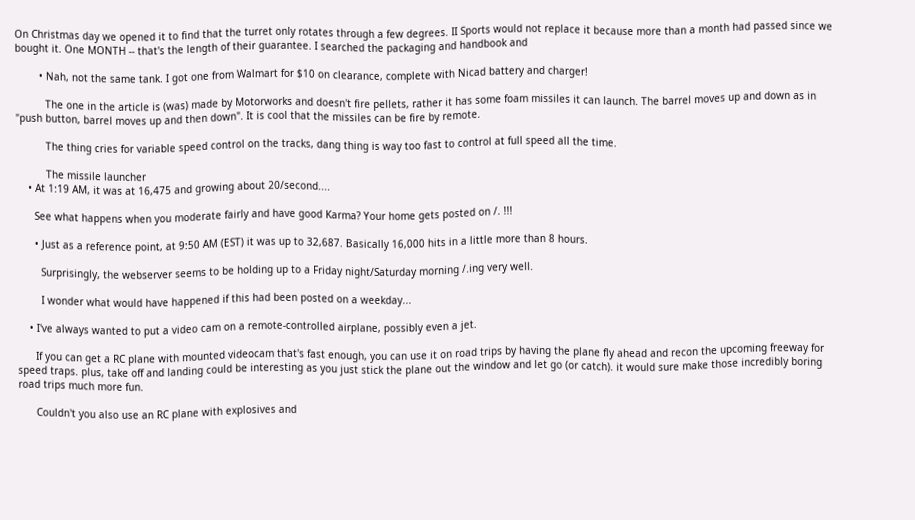On Christmas day we opened it to find that the turret only rotates through a few degrees. II Sports would not replace it because more than a month had passed since we bought it. One MONTH -- that's the length of their guarantee. I searched the packaging and handbook and

        • Nah, not the same tank. I got one from Walmart for $10 on clearance, complete with Nicad battery and charger!

          The one in the article is (was) made by Motorworks and doesn't fire pellets, rather it has some foam missiles it can launch. The barrel moves up and down as in "push button, barrel moves up and then down". It is cool that the missiles can be fire by remote.

          The thing cries for variable speed control on the tracks, dang thing is way too fast to control at full speed all the time.

          The missile launcher
    • At 1:19 AM, it was at 16,475 and growing about 20/second....

      See what happens when you moderate fairly and have good Karma? Your home gets posted on /. !!!

      • Just as a reference point, at 9:50 AM (EST) it was up to 32,687. Basically 16,000 hits in a little more than 8 hours.

        Surprisingly, the webserver seems to be holding up to a Friday night/Saturday morning /.ing very well.

        I wonder what would have happened if this had been posted on a weekday...

    • I've always wanted to put a video cam on a remote-controlled airplane, possibly even a jet.

      If you can get a RC plane with mounted videocam that's fast enough, you can use it on road trips by having the plane fly ahead and recon the upcoming freeway for speed traps. plus, take off and landing could be interesting as you just stick the plane out the window and let go (or catch). it would sure make those incredibly boring road trips much more fun.

      Couldn't you also use an RC plane with explosives and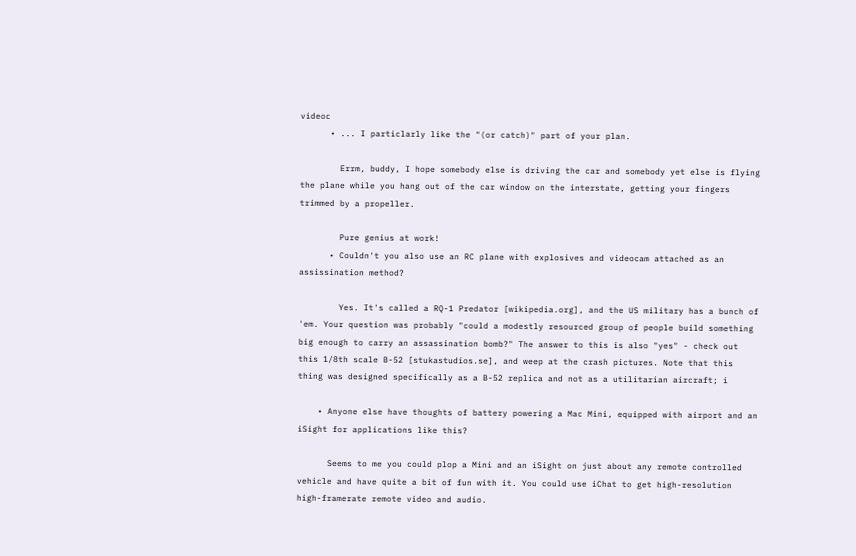videoc
      • ... I particlarly like the "(or catch)" part of your plan.

        Errm, buddy, I hope somebody else is driving the car and somebody yet else is flying the plane while you hang out of the car window on the interstate, getting your fingers trimmed by a propeller.

        Pure genius at work!
      • Couldn't you also use an RC plane with explosives and videocam attached as an assissination method?

        Yes. It's called a RQ-1 Predator [wikipedia.org], and the US military has a bunch of 'em. Your question was probably "could a modestly resourced group of people build something big enough to carry an assassination bomb?" The answer to this is also "yes" - check out this 1/8th scale B-52 [stukastudios.se], and weep at the crash pictures. Note that this thing was designed specifically as a B-52 replica and not as a utilitarian aircraft; i

    • Anyone else have thoughts of battery powering a Mac Mini, equipped with airport and an iSight for applications like this?

      Seems to me you could plop a Mini and an iSight on just about any remote controlled vehicle and have quite a bit of fun with it. You could use iChat to get high-resolution high-framerate remote video and audio.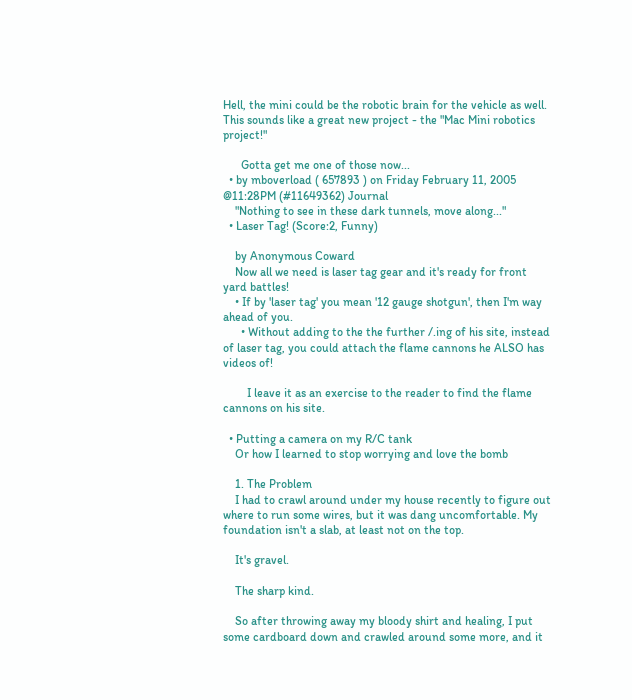Hell, the mini could be the robotic brain for the vehicle as well. This sounds like a great new project - the "Mac Mini robotics project!"

      Gotta get me one of those now...
  • by mboverload ( 657893 ) on Friday February 11, 2005 @11:28PM (#11649362) Journal
    "Nothing to see in these dark tunnels, move along..."
  • Laser Tag! (Score:2, Funny)

    by Anonymous Coward
    Now all we need is laser tag gear and it's ready for front yard battles!
    • If by 'laser tag' you mean '12 gauge shotgun', then I'm way ahead of you.
      • Without adding to the the further /.ing of his site, instead of laser tag, you could attach the flame cannons he ALSO has videos of!

        I leave it as an exercise to the reader to find the flame cannons on his site.

  • Putting a camera on my R/C tank
    Or how I learned to stop worrying and love the bomb

    1. The Problem
    I had to crawl around under my house recently to figure out where to run some wires, but it was dang uncomfortable. My foundation isn't a slab, at least not on the top.

    It's gravel.

    The sharp kind.

    So after throwing away my bloody shirt and healing, I put some cardboard down and crawled around some more, and it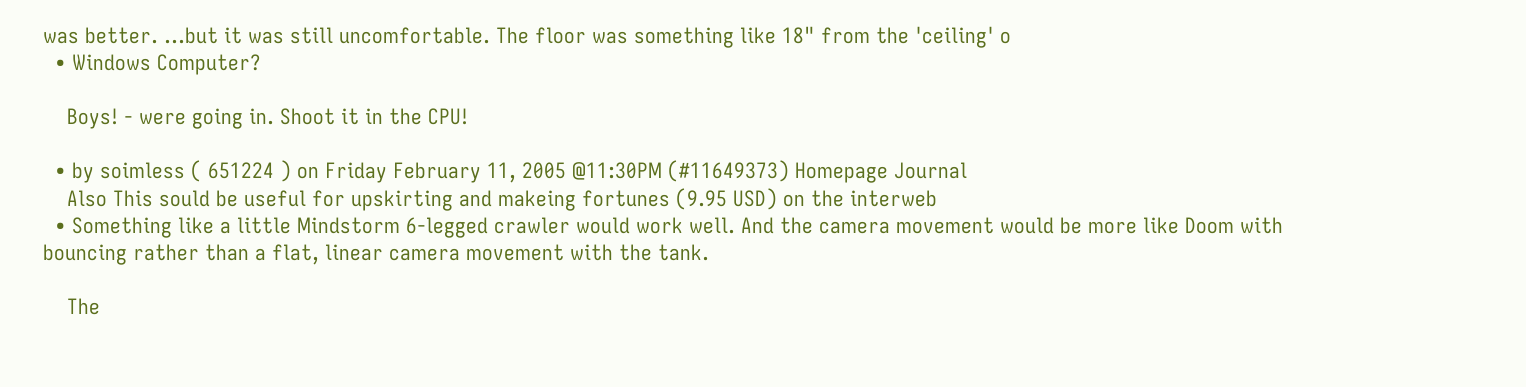was better. ...but it was still uncomfortable. The floor was something like 18" from the 'ceiling' o
  • Windows Computer?

    Boys! - were going in. Shoot it in the CPU!

  • by soimless ( 651224 ) on Friday February 11, 2005 @11:30PM (#11649373) Homepage Journal
    Also This sould be useful for upskirting and makeing fortunes (9.95 USD) on the interweb
  • Something like a little Mindstorm 6-legged crawler would work well. And the camera movement would be more like Doom with bouncing rather than a flat, linear camera movement with the tank.

    The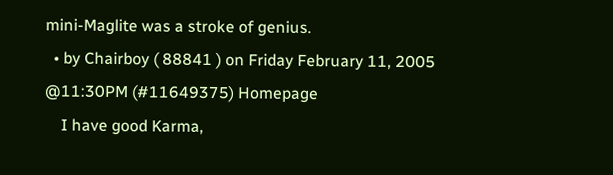mini-Maglite was a stroke of genius.
  • by Chairboy ( 88841 ) on Friday February 11, 2005 @11:30PM (#11649375) Homepage
    I have good Karma,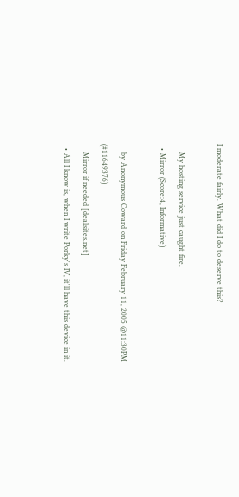I moderate fairly. What did I do to deserve this?

    My hosting service just caught fire.
  • Mirror (Score:4, Informative)

    by Anonymous Coward on Friday February 11, 2005 @11:30PM (#11649376)
    Mirror if needed [dealsites.net]
  • All I know is, when I write Porky's IV, it'll have this device in it.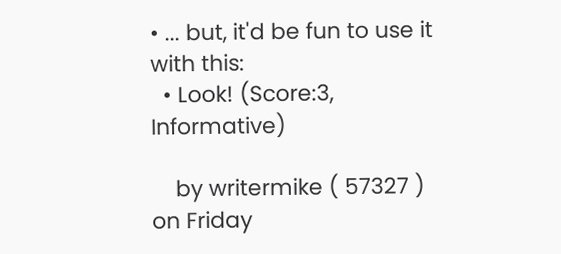• ... but, it'd be fun to use it with this:
  • Look! (Score:3, Informative)

    by writermike ( 57327 ) on Friday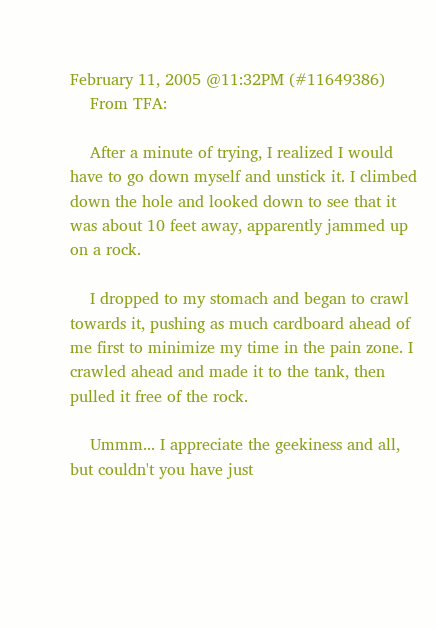February 11, 2005 @11:32PM (#11649386)
    From TFA:

    After a minute of trying, I realized I would have to go down myself and unstick it. I climbed down the hole and looked down to see that it was about 10 feet away, apparently jammed up on a rock.

    I dropped to my stomach and began to crawl towards it, pushing as much cardboard ahead of me first to minimize my time in the pain zone. I crawled ahead and made it to the tank, then pulled it free of the rock.

    Ummm... I appreciate the geekiness and all, but couldn't you have just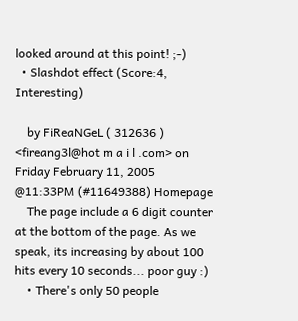looked around at this point! ;-)
  • Slashdot effect (Score:4, Interesting)

    by FiReaNGeL ( 312636 ) <fireang3l@hot m a i l .com> on Friday February 11, 2005 @11:33PM (#11649388) Homepage
    The page include a 6 digit counter at the bottom of the page. As we speak, its increasing by about 100 hits every 10 seconds... poor guy :)
    • There's only 50 people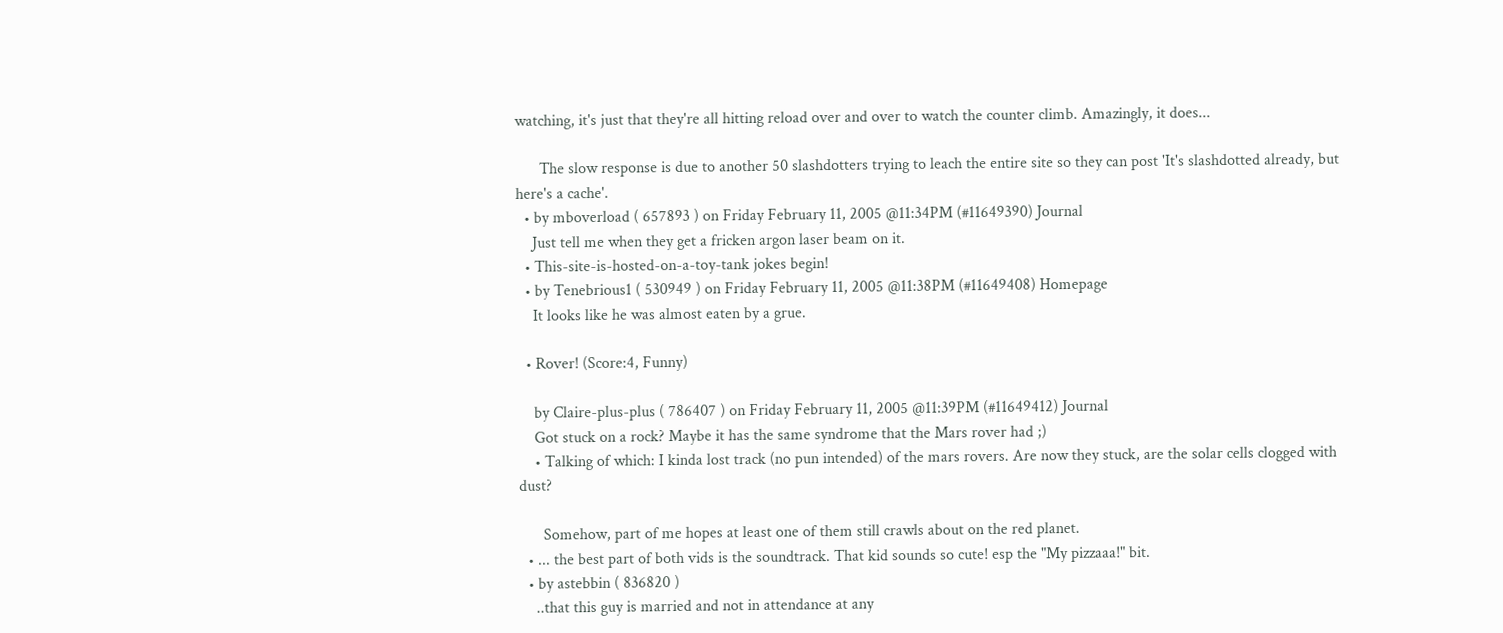watching, it's just that they're all hitting reload over and over to watch the counter climb. Amazingly, it does...

      The slow response is due to another 50 slashdotters trying to leach the entire site so they can post 'It's slashdotted already, but here's a cache'.
  • by mboverload ( 657893 ) on Friday February 11, 2005 @11:34PM (#11649390) Journal
    Just tell me when they get a fricken argon laser beam on it.
  • This-site-is-hosted-on-a-toy-tank jokes begin!
  • by Tenebrious1 ( 530949 ) on Friday February 11, 2005 @11:38PM (#11649408) Homepage
    It looks like he was almost eaten by a grue.

  • Rover! (Score:4, Funny)

    by Claire-plus-plus ( 786407 ) on Friday February 11, 2005 @11:39PM (#11649412) Journal
    Got stuck on a rock? Maybe it has the same syndrome that the Mars rover had ;)
    • Talking of which: I kinda lost track (no pun intended) of the mars rovers. Are now they stuck, are the solar cells clogged with dust?

      Somehow, part of me hopes at least one of them still crawls about on the red planet.
  • ... the best part of both vids is the soundtrack. That kid sounds so cute! esp the "My pizzaaa!" bit.
  • by astebbin ( 836820 )
    ..that this guy is married and not in attendance at any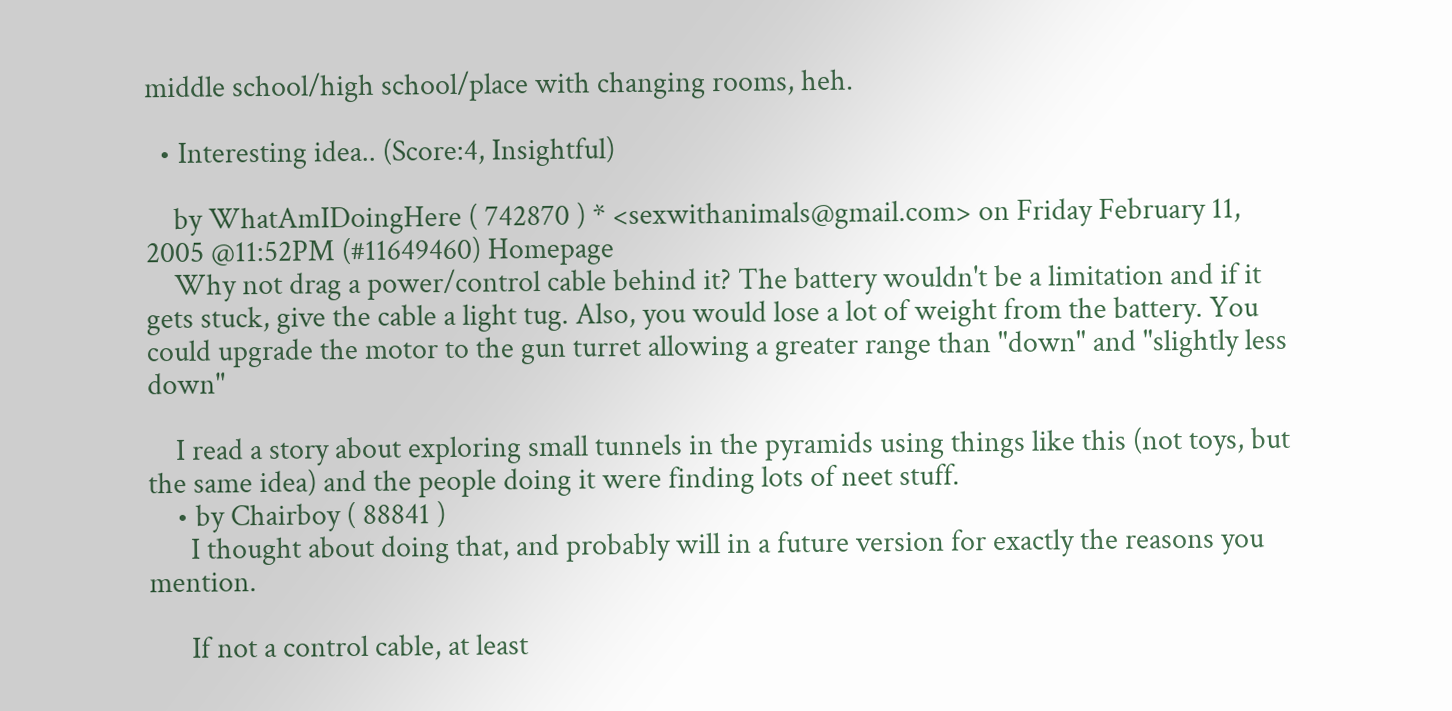middle school/high school/place with changing rooms, heh.

  • Interesting idea.. (Score:4, Insightful)

    by WhatAmIDoingHere ( 742870 ) * <sexwithanimals@gmail.com> on Friday February 11, 2005 @11:52PM (#11649460) Homepage
    Why not drag a power/control cable behind it? The battery wouldn't be a limitation and if it gets stuck, give the cable a light tug. Also, you would lose a lot of weight from the battery. You could upgrade the motor to the gun turret allowing a greater range than "down" and "slightly less down"

    I read a story about exploring small tunnels in the pyramids using things like this (not toys, but the same idea) and the people doing it were finding lots of neet stuff.
    • by Chairboy ( 88841 )
      I thought about doing that, and probably will in a future version for exactly the reasons you mention.

      If not a control cable, at least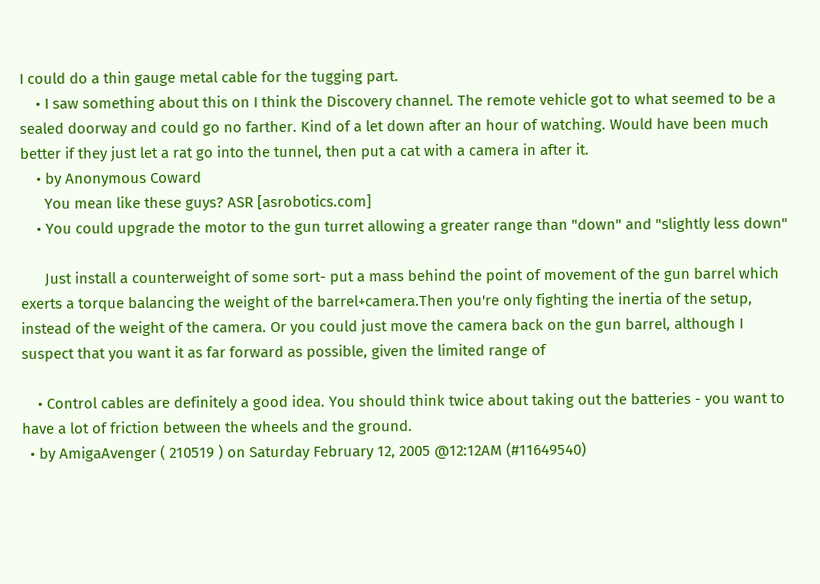I could do a thin gauge metal cable for the tugging part.
    • I saw something about this on I think the Discovery channel. The remote vehicle got to what seemed to be a sealed doorway and could go no farther. Kind of a let down after an hour of watching. Would have been much better if they just let a rat go into the tunnel, then put a cat with a camera in after it.
    • by Anonymous Coward
      You mean like these guys? ASR [asrobotics.com]
    • You could upgrade the motor to the gun turret allowing a greater range than "down" and "slightly less down"

      Just install a counterweight of some sort- put a mass behind the point of movement of the gun barrel which exerts a torque balancing the weight of the barrel+camera.Then you're only fighting the inertia of the setup, instead of the weight of the camera. Or you could just move the camera back on the gun barrel, although I suspect that you want it as far forward as possible, given the limited range of

    • Control cables are definitely a good idea. You should think twice about taking out the batteries - you want to have a lot of friction between the wheels and the ground.
  • by AmigaAvenger ( 210519 ) on Saturday February 12, 2005 @12:12AM (#11649540)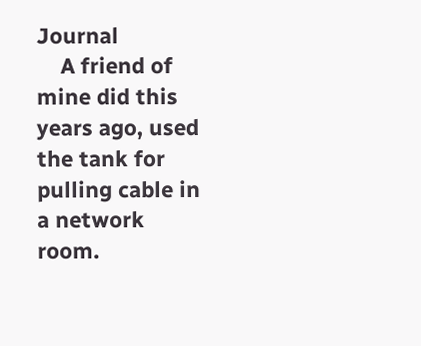Journal
    A friend of mine did this years ago, used the tank for pulling cable in a network room.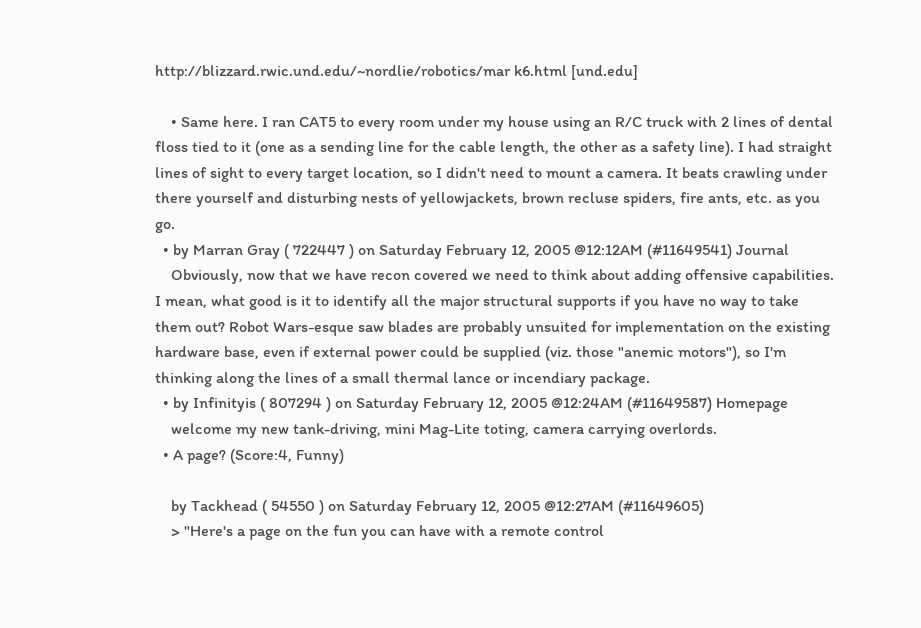http://blizzard.rwic.und.edu/~nordlie/robotics/mar k6.html [und.edu]

    • Same here. I ran CAT5 to every room under my house using an R/C truck with 2 lines of dental floss tied to it (one as a sending line for the cable length, the other as a safety line). I had straight lines of sight to every target location, so I didn't need to mount a camera. It beats crawling under there yourself and disturbing nests of yellowjackets, brown recluse spiders, fire ants, etc. as you go.
  • by Marran Gray ( 722447 ) on Saturday February 12, 2005 @12:12AM (#11649541) Journal
    Obviously, now that we have recon covered we need to think about adding offensive capabilities. I mean, what good is it to identify all the major structural supports if you have no way to take them out? Robot Wars-esque saw blades are probably unsuited for implementation on the existing hardware base, even if external power could be supplied (viz. those "anemic motors"), so I'm thinking along the lines of a small thermal lance or incendiary package.
  • by Infinityis ( 807294 ) on Saturday February 12, 2005 @12:24AM (#11649587) Homepage
    welcome my new tank-driving, mini Mag-Lite toting, camera carrying overlords.
  • A page? (Score:4, Funny)

    by Tackhead ( 54550 ) on Saturday February 12, 2005 @12:27AM (#11649605)
    > "Here's a page on the fun you can have with a remote control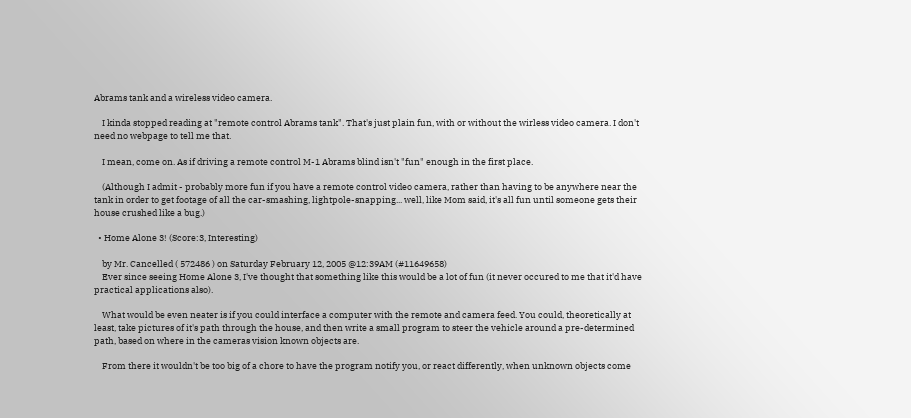Abrams tank and a wireless video camera.

    I kinda stopped reading at "remote control Abrams tank". That's just plain fun, with or without the wirless video camera. I don't need no webpage to tell me that.

    I mean, come on. As if driving a remote control M-1 Abrams blind isn't "fun" enough in the first place.

    (Although I admit - probably more fun if you have a remote control video camera, rather than having to be anywhere near the tank in order to get footage of all the car-smashing, lightpole-snapping... well, like Mom said, it's all fun until someone gets their house crushed like a bug.)

  • Home Alone 3! (Score:3, Interesting)

    by Mr. Cancelled ( 572486 ) on Saturday February 12, 2005 @12:39AM (#11649658)
    Ever since seeing Home Alone 3, I've thought that something like this would be a lot of fun (it never occured to me that it'd have practical applications also).

    What would be even neater is if you could interface a computer with the remote and camera feed. You could, theoretically at least, take pictures of it's path through the house, and then write a small program to steer the vehicle around a pre-determined path, based on where in the cameras vision known objects are.

    From there it wouldn't be too big of a chore to have the program notify you, or react differently, when unknown objects come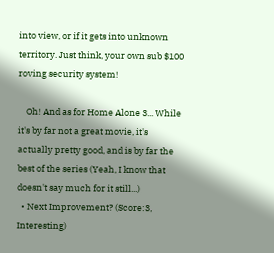into view, or if it gets into unknown territory. Just think, your own sub $100 roving security system!

    Oh! And as for Home Alone 3... While it's by far not a great movie, it's actually pretty good, and is by far the best of the series (Yeah, I know that doesn't say much for it still...)
  • Next Improvement? (Score:3, Interesting)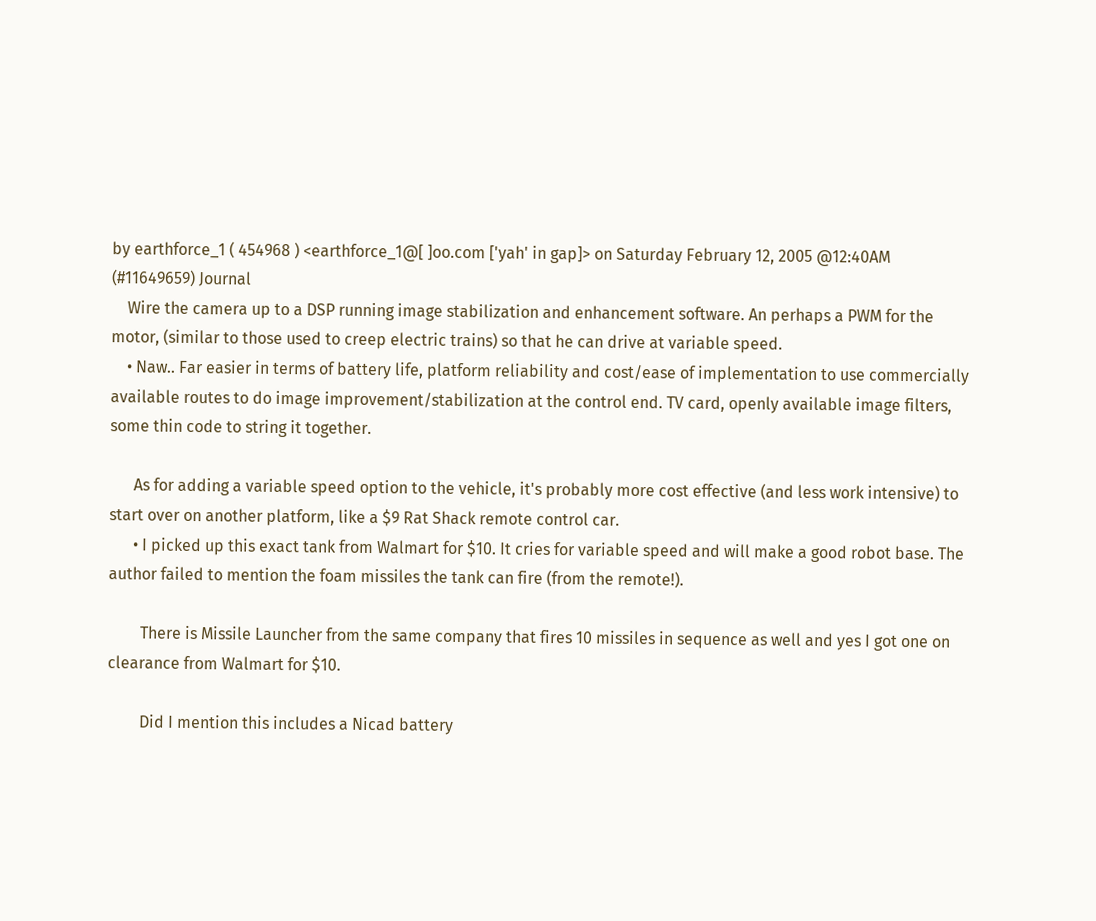by earthforce_1 ( 454968 ) <earthforce_1@[ ]oo.com ['yah' in gap]> on Saturday February 12, 2005 @12:40AM (#11649659) Journal
    Wire the camera up to a DSP running image stabilization and enhancement software. An perhaps a PWM for the motor, (similar to those used to creep electric trains) so that he can drive at variable speed.
    • Naw.. Far easier in terms of battery life, platform reliability and cost/ease of implementation to use commercially available routes to do image improvement/stabilization at the control end. TV card, openly available image filters, some thin code to string it together.

      As for adding a variable speed option to the vehicle, it's probably more cost effective (and less work intensive) to start over on another platform, like a $9 Rat Shack remote control car.
      • I picked up this exact tank from Walmart for $10. It cries for variable speed and will make a good robot base. The author failed to mention the foam missiles the tank can fire (from the remote!).

        There is Missile Launcher from the same company that fires 10 missiles in sequence as well and yes I got one on clearance from Walmart for $10.

        Did I mention this includes a Nicad battery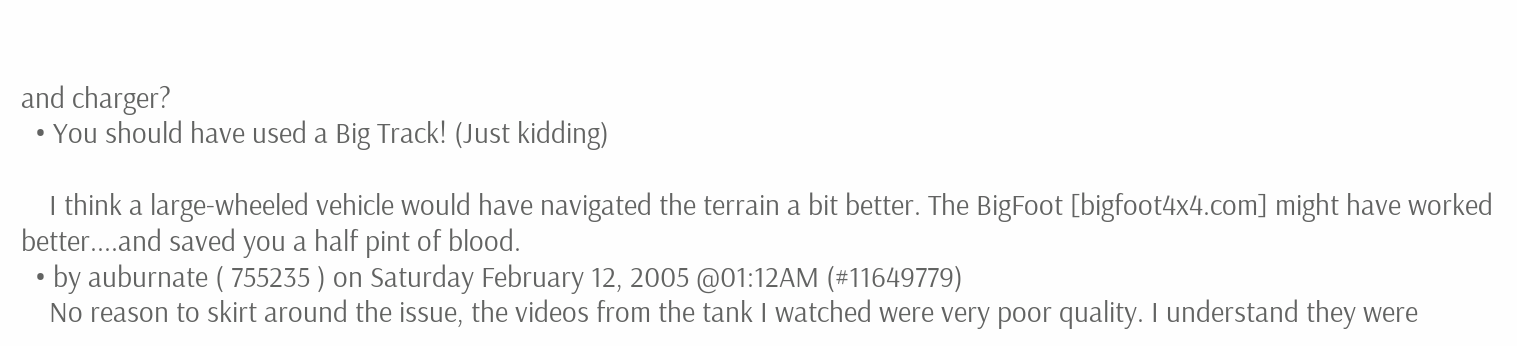and charger?
  • You should have used a Big Track! (Just kidding)

    I think a large-wheeled vehicle would have navigated the terrain a bit better. The BigFoot [bigfoot4x4.com] might have worked better....and saved you a half pint of blood.
  • by auburnate ( 755235 ) on Saturday February 12, 2005 @01:12AM (#11649779)
    No reason to skirt around the issue, the videos from the tank I watched were very poor quality. I understand they were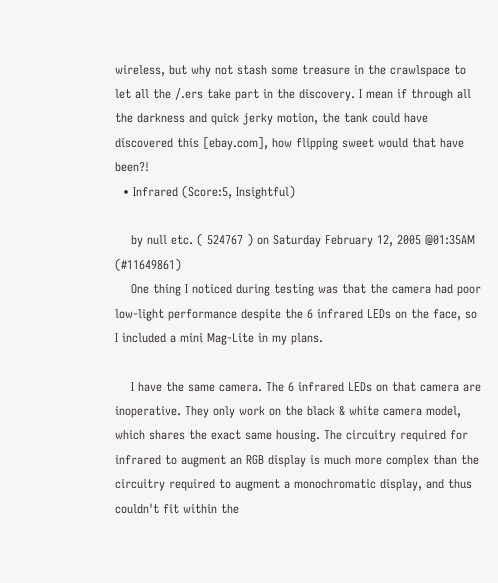wireless, but why not stash some treasure in the crawlspace to let all the /.ers take part in the discovery. I mean if through all the darkness and quick jerky motion, the tank could have discovered this [ebay.com], how flipping sweet would that have been?!
  • Infrared (Score:5, Insightful)

    by null etc. ( 524767 ) on Saturday February 12, 2005 @01:35AM (#11649861)
    One thing I noticed during testing was that the camera had poor low-light performance despite the 6 infrared LEDs on the face, so I included a mini Mag-Lite in my plans.

    I have the same camera. The 6 infrared LEDs on that camera are inoperative. They only work on the black & white camera model, which shares the exact same housing. The circuitry required for infrared to augment an RGB display is much more complex than the circuitry required to augment a monochromatic display, and thus couldn't fit within the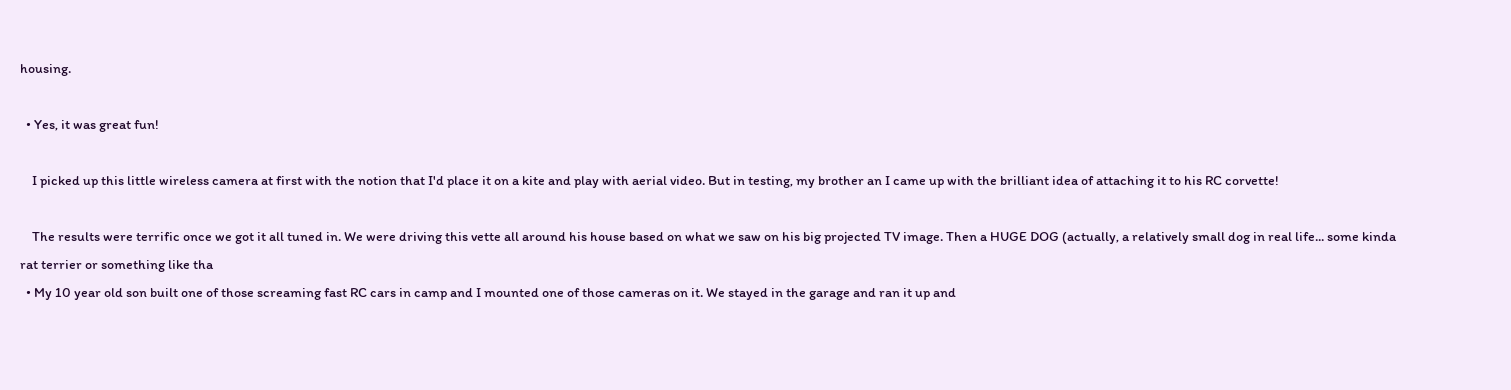housing.

  • Yes, it was great fun!

    I picked up this little wireless camera at first with the notion that I'd place it on a kite and play with aerial video. But in testing, my brother an I came up with the brilliant idea of attaching it to his RC corvette!

    The results were terrific once we got it all tuned in. We were driving this vette all around his house based on what we saw on his big projected TV image. Then a HUGE DOG (actually, a relatively small dog in real life... some kinda rat terrier or something like tha
  • My 10 year old son built one of those screaming fast RC cars in camp and I mounted one of those cameras on it. We stayed in the garage and ran it up and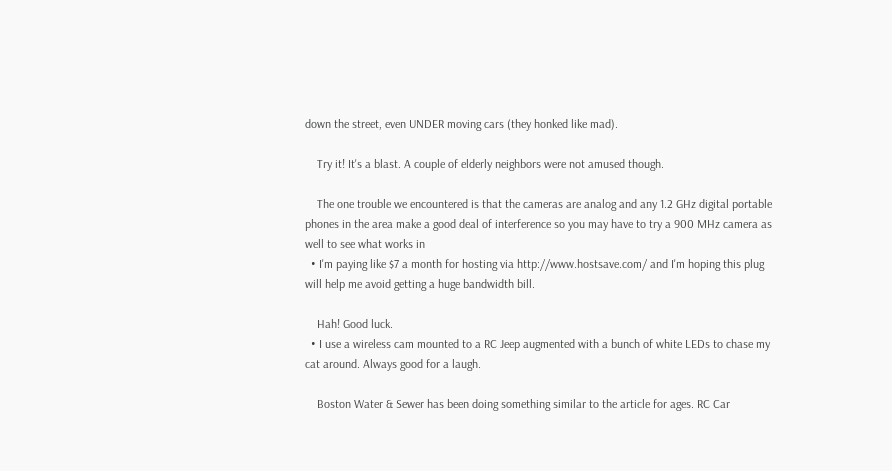down the street, even UNDER moving cars (they honked like mad).

    Try it! It's a blast. A couple of elderly neighbors were not amused though.

    The one trouble we encountered is that the cameras are analog and any 1.2 GHz digital portable phones in the area make a good deal of interference so you may have to try a 900 MHz camera as well to see what works in
  • I'm paying like $7 a month for hosting via http://www.hostsave.com/ and I'm hoping this plug will help me avoid getting a huge bandwidth bill.

    Hah! Good luck.
  • I use a wireless cam mounted to a RC Jeep augmented with a bunch of white LEDs to chase my cat around. Always good for a laugh.

    Boston Water & Sewer has been doing something similar to the article for ages. RC Car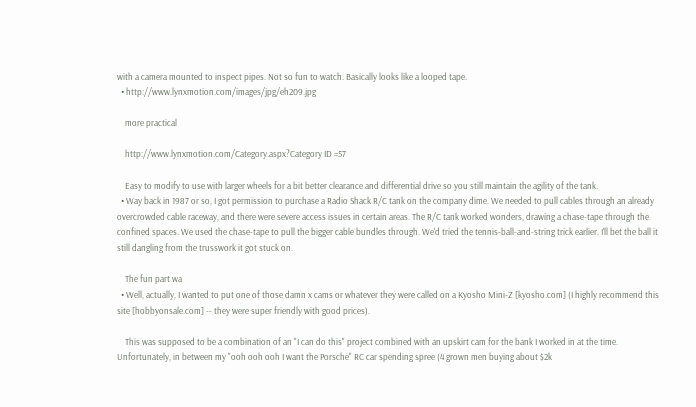with a camera mounted to inspect pipes. Not so fun to watch. Basically looks like a looped tape.
  • http://www.lynxmotion.com/images/jpg/eh209.jpg

    more practical

    http://www.lynxmotion.com/Category.aspx?Category ID =57

    Easy to modify to use with larger wheels for a bit better clearance and differential drive so you still maintain the agility of the tank.
  • Way back in 1987 or so, I got permission to purchase a Radio Shack R/C tank on the company dime. We needed to pull cables through an already overcrowded cable raceway, and there were severe access issues in certain areas. The R/C tank worked wonders, drawing a chase-tape through the confined spaces. We used the chase-tape to pull the bigger cable bundles through. We'd tried the tennis-ball-and-string trick earlier. I'll bet the ball it still dangling from the trusswork it got stuck on.

    The fun part wa
  • Well, actually, I wanted to put one of those damn x cams or whatever they were called on a Kyosho Mini-Z [kyosho.com] (I highly recommend this site [hobbyonsale.com] -- they were super friendly with good prices).

    This was supposed to be a combination of an "I can do this" project combined with an upskirt cam for the bank I worked in at the time. Unfortunately, in between my "ooh ooh ooh I want the Porsche" RC car spending spree (4 grown men buying about $2k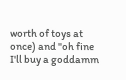worth of toys at once) and "oh fine I'll buy a goddamm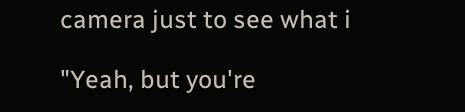camera just to see what i

"Yeah, but you're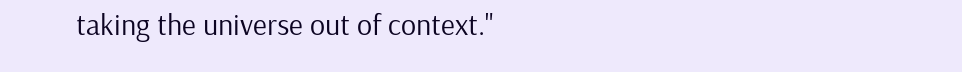taking the universe out of context."